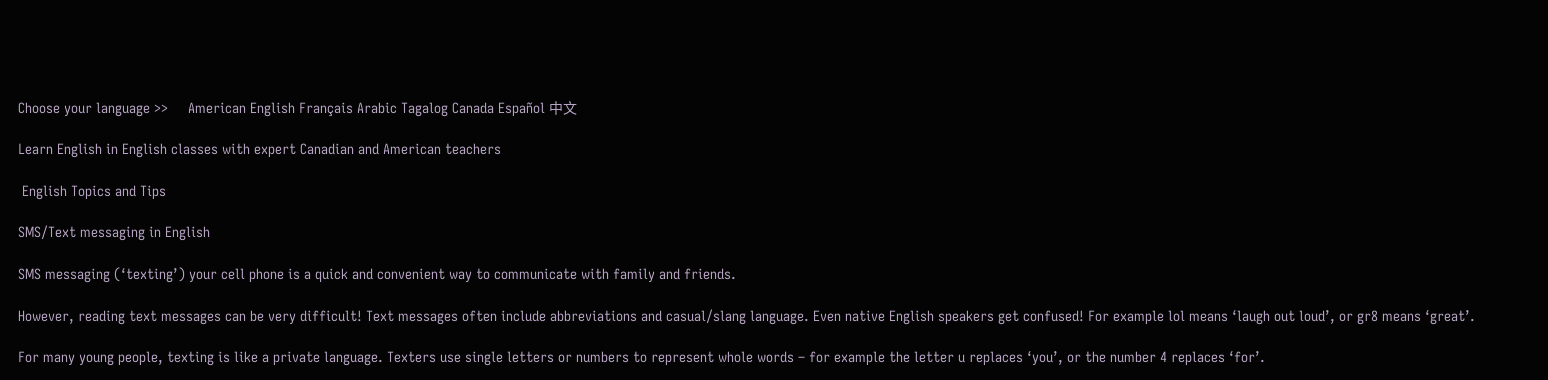Choose your language >>     American English Français Arabic Tagalog Canada Español 中文

Learn English in English classes with expert Canadian and American teachers

 English Topics and Tips

SMS/Text messaging in English

SMS messaging (‘texting’) your cell phone is a quick and convenient way to communicate with family and friends.

However, reading text messages can be very difficult! Text messages often include abbreviations and casual/slang language. Even native English speakers get confused! For example lol means ‘laugh out loud’, or gr8 means ‘great’.

For many young people, texting is like a private language. Texters use single letters or numbers to represent whole words – for example the letter u replaces ‘you’, or the number 4 replaces ‘for’.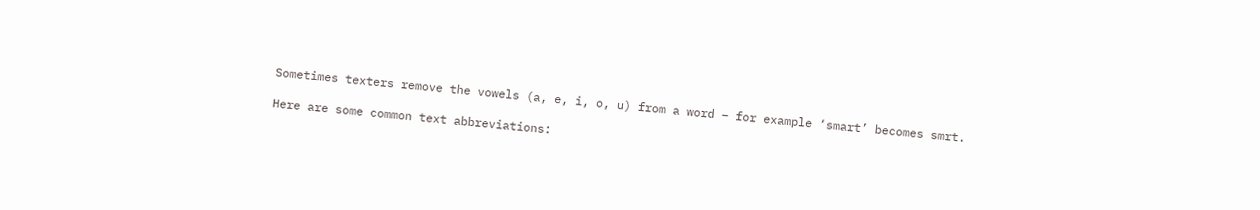Sometimes texters remove the vowels (a, e, i, o, u) from a word – for example ‘smart’ becomes smrt.

Here are some common text abbreviations: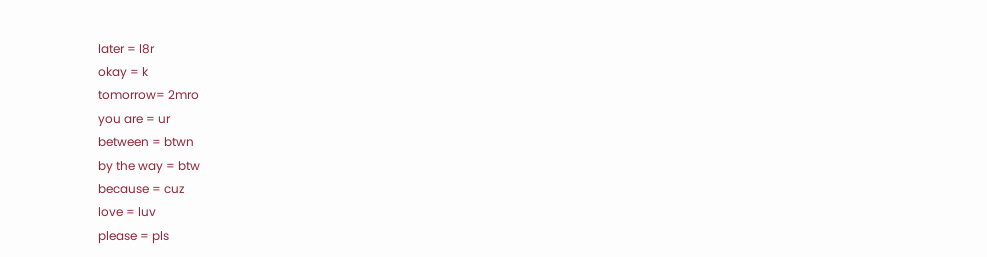later = l8r
okay = k
tomorrow= 2mro
you are = ur
between = btwn
by the way = btw
because = cuz
love = luv
please = pls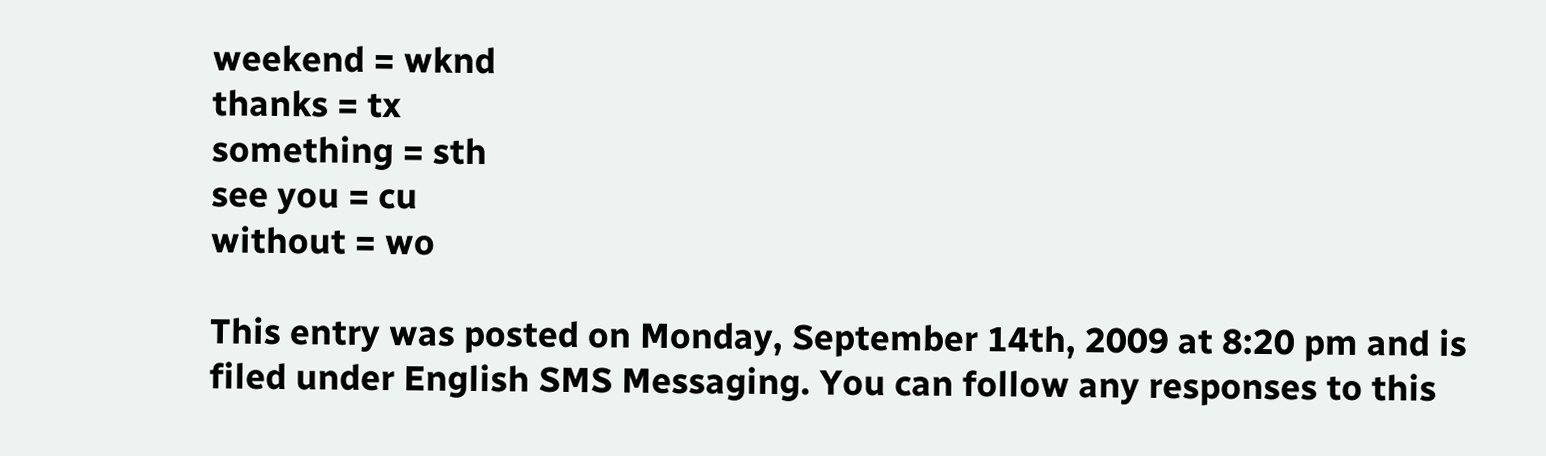weekend = wknd
thanks = tx
something = sth
see you = cu
without = wo

This entry was posted on Monday, September 14th, 2009 at 8:20 pm and is filed under English SMS Messaging. You can follow any responses to this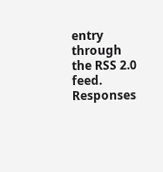entry through the RSS 2.0 feed. Responses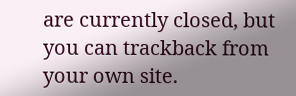are currently closed, but you can trackback from your own site.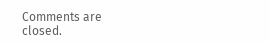Comments are closed.